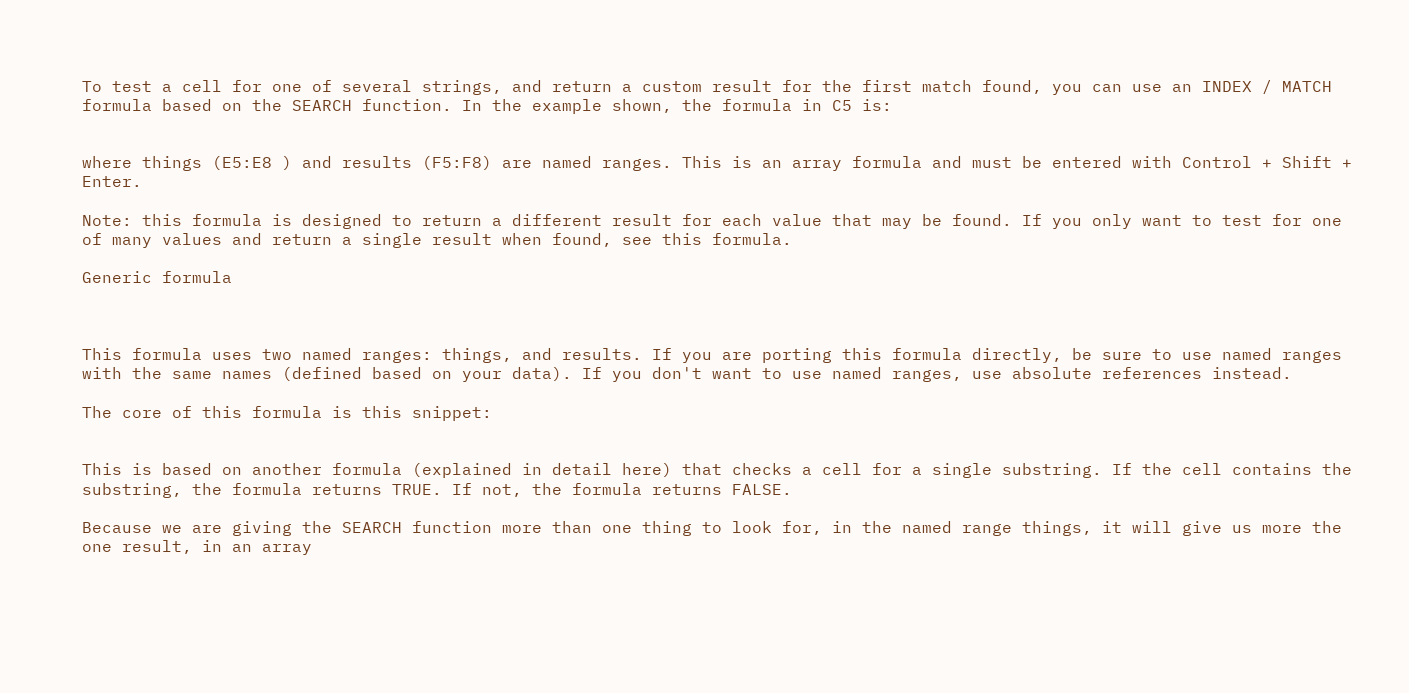To test a cell for one of several strings, and return a custom result for the first match found, you can use an INDEX / MATCH formula based on the SEARCH function. In the example shown, the formula in C5 is:


where things (E5:E8 ) and results (F5:F8) are named ranges. This is an array formula and must be entered with Control + Shift + Enter.

Note: this formula is designed to return a different result for each value that may be found. If you only want to test for one of many values and return a single result when found, see this formula.

Generic formula



This formula uses two named ranges: things, and results. If you are porting this formula directly, be sure to use named ranges with the same names (defined based on your data). If you don't want to use named ranges, use absolute references instead.

The core of this formula is this snippet:


This is based on another formula (explained in detail here) that checks a cell for a single substring. If the cell contains the substring, the formula returns TRUE. If not, the formula returns FALSE.

Because we are giving the SEARCH function more than one thing to look for, in the named range things, it will give us more the one result, in an array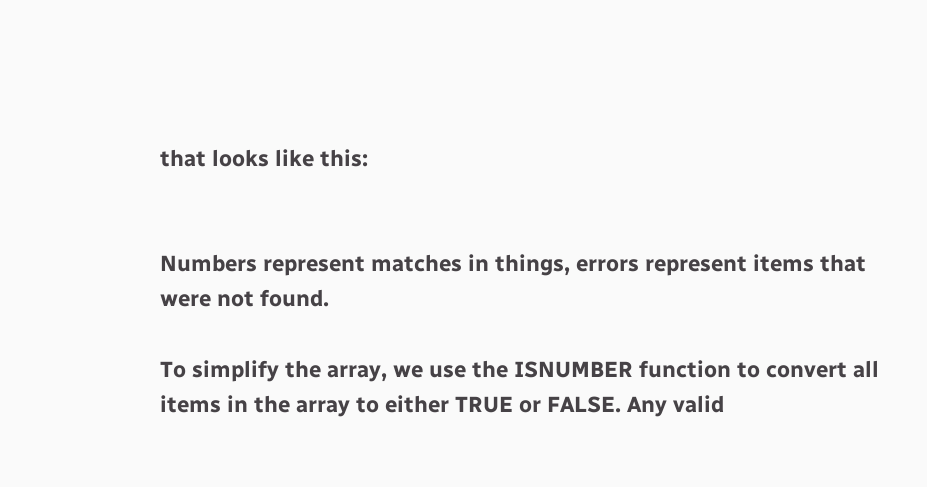that looks like this:


Numbers represent matches in things, errors represent items that were not found.

To simplify the array, we use the ISNUMBER function to convert all items in the array to either TRUE or FALSE. Any valid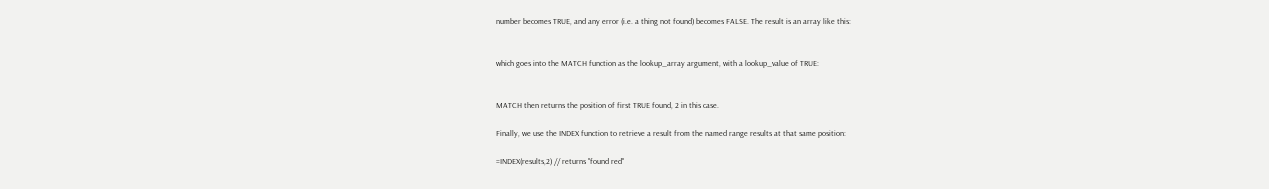number becomes TRUE, and any error (i.e. a thing not found) becomes FALSE. The result is an array like this:


which goes into the MATCH function as the lookup_array argument, with a lookup_value of TRUE:


MATCH then returns the position of first TRUE found, 2 in this case.

Finally, we use the INDEX function to retrieve a result from the named range results at that same position:

=INDEX(results,2) // returns "found red"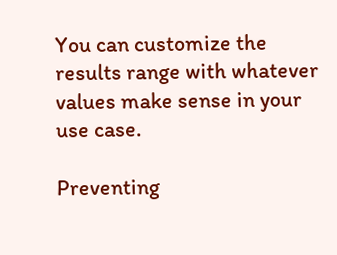You can customize the results range with whatever values make sense in your use case.

Preventing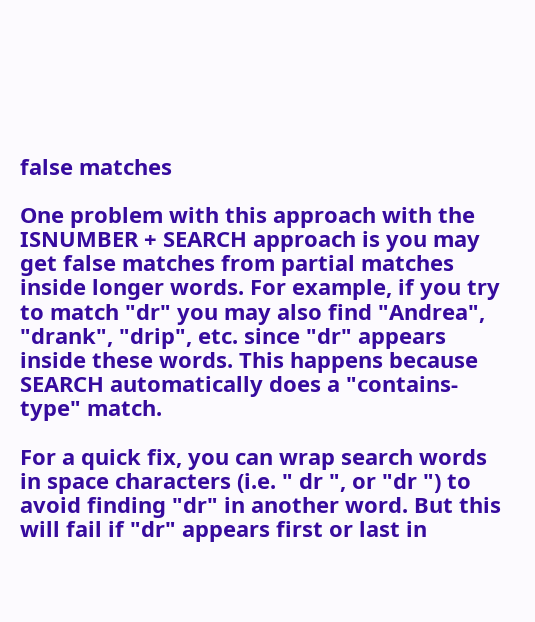false matches

One problem with this approach with the ISNUMBER + SEARCH approach is you may get false matches from partial matches inside longer words. For example, if you try to match "dr" you may also find "Andrea", "drank", "drip", etc. since "dr" appears inside these words. This happens because SEARCH automatically does a "contains-type" match.

For a quick fix, you can wrap search words in space characters (i.e. " dr ", or "dr ") to avoid finding "dr" in another word. But this will fail if "dr" appears first or last in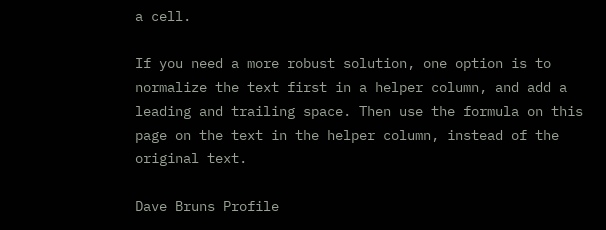a cell.

If you need a more robust solution, one option is to normalize the text first in a helper column, and add a leading and trailing space. Then use the formula on this page on the text in the helper column, instead of the original text.

Dave Bruns Profile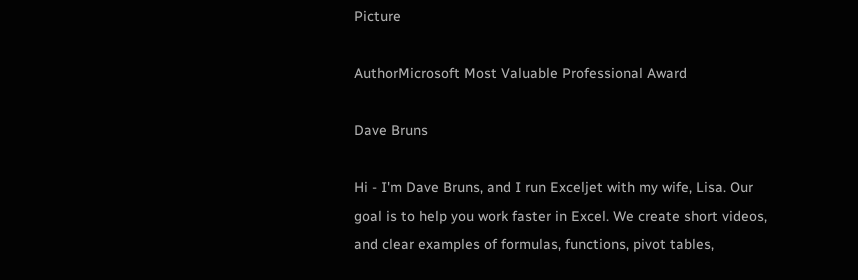Picture

AuthorMicrosoft Most Valuable Professional Award

Dave Bruns

Hi - I'm Dave Bruns, and I run Exceljet with my wife, Lisa. Our goal is to help you work faster in Excel. We create short videos, and clear examples of formulas, functions, pivot tables,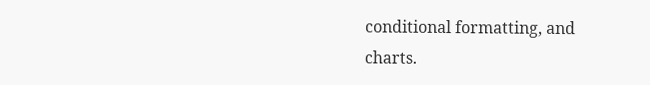conditional formatting, and charts.